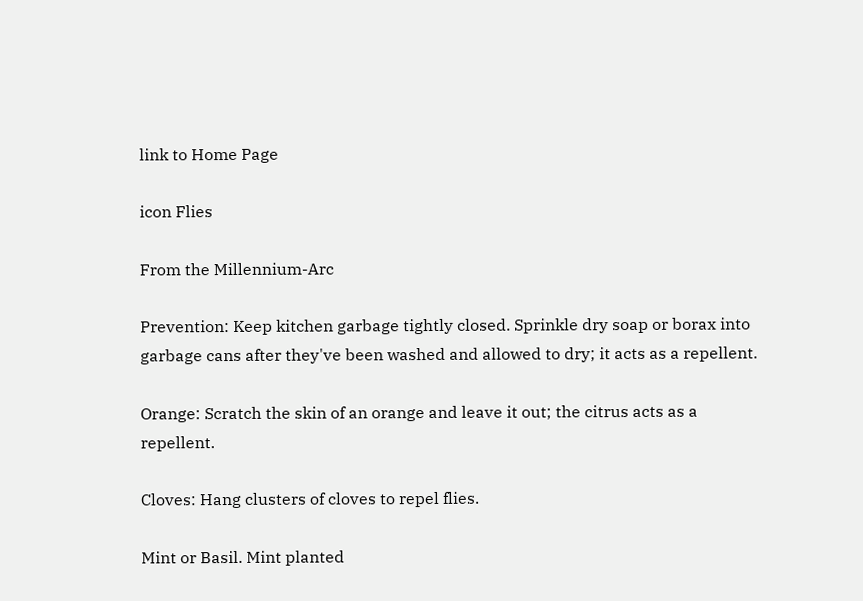link to Home Page

icon Flies

From the Millennium-Arc

Prevention: Keep kitchen garbage tightly closed. Sprinkle dry soap or borax into garbage cans after they've been washed and allowed to dry; it acts as a repellent.

Orange: Scratch the skin of an orange and leave it out; the citrus acts as a repellent.

Cloves: Hang clusters of cloves to repel flies.

Mint or Basil. Mint planted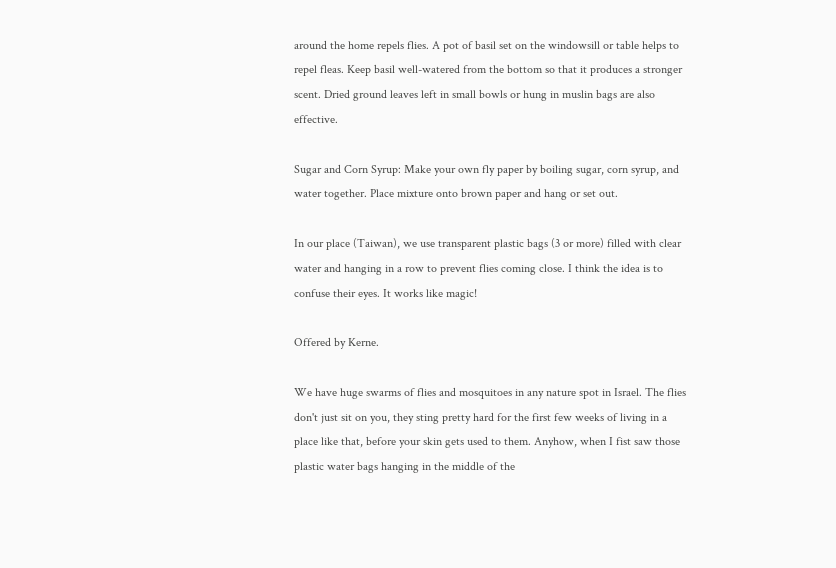around the home repels flies. A pot of basil set on the windowsill or table helps to repel fleas. Keep basil well-watered from the bottom so that it produces a stronger scent. Dried ground leaves left in small bowls or hung in muslin bags are also effective.

Sugar and Corn Syrup: Make your own fly paper by boiling sugar, corn syrup, and water together. Place mixture onto brown paper and hang or set out.

In our place (Taiwan), we use transparent plastic bags (3 or more) filled with clear water and hanging in a row to prevent flies coming close. I think the idea is to confuse their eyes. It works like magic!

Offered by Kerne.

We have huge swarms of flies and mosquitoes in any nature spot in Israel. The flies don't just sit on you, they sting pretty hard for the first few weeks of living in a place like that, before your skin gets used to them. Anyhow, when I fist saw those plastic water bags hanging in the middle of the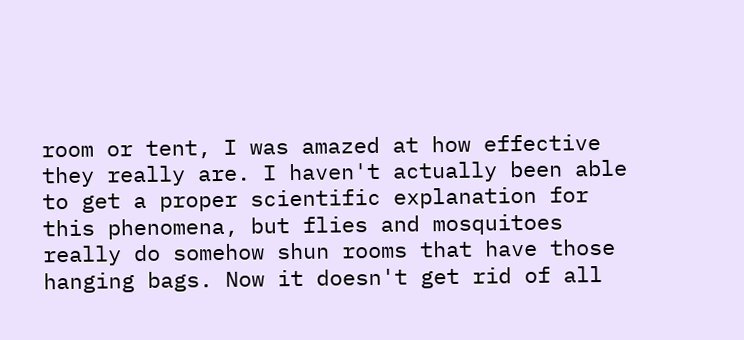room or tent, I was amazed at how effective they really are. I haven't actually been able to get a proper scientific explanation for this phenomena, but flies and mosquitoes really do somehow shun rooms that have those hanging bags. Now it doesn't get rid of all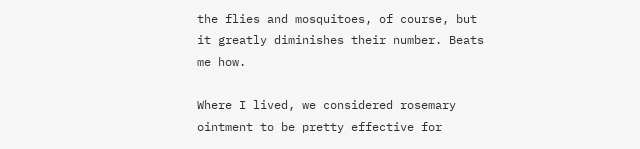the flies and mosquitoes, of course, but it greatly diminishes their number. Beats me how.

Where I lived, we considered rosemary ointment to be pretty effective for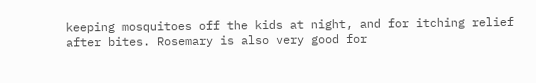keeping mosquitoes off the kids at night, and for itching relief after bites. Rosemary is also very good for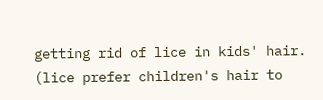getting rid of lice in kids' hair. (lice prefer children's hair to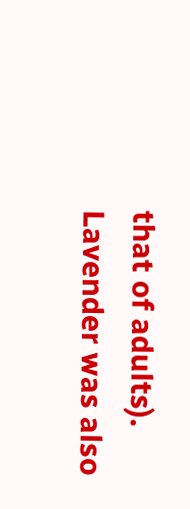that of adults). Lavender was also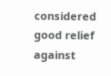considered good relief against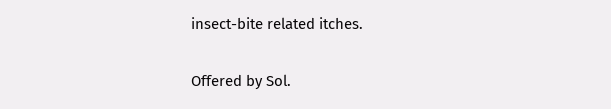insect-bite related itches.

Offered by Sol.